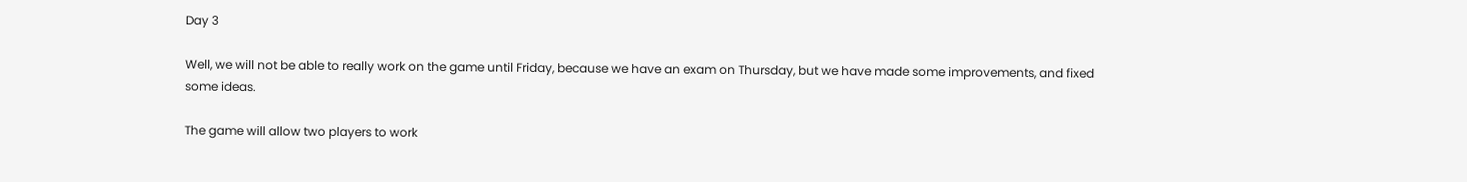Day 3

Well, we will not be able to really work on the game until Friday, because we have an exam on Thursday, but we have made some improvements, and fixed some ideas.

The game will allow two players to work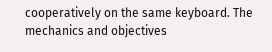cooperatively on the same keyboard. The mechanics and objectives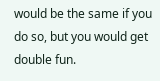would be the same if you do so, but you would get double fun.